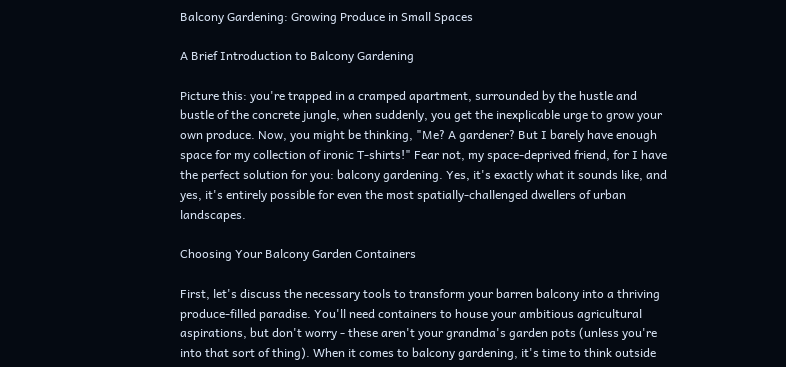Balcony Gardening: Growing Produce in Small Spaces

A Brief Introduction to Balcony Gardening

Picture this: you're trapped in a cramped apartment, surrounded by the hustle and bustle of the concrete jungle, when suddenly, you get the inexplicable urge to grow your own produce. Now, you might be thinking, "Me? A gardener? But I barely have enough space for my collection of ironic T-shirts!" Fear not, my space-deprived friend, for I have the perfect solution for you: balcony gardening. Yes, it's exactly what it sounds like, and yes, it's entirely possible for even the most spatially-challenged dwellers of urban landscapes.

Choosing Your Balcony Garden Containers

First, let's discuss the necessary tools to transform your barren balcony into a thriving produce-filled paradise. You'll need containers to house your ambitious agricultural aspirations, but don't worry - these aren't your grandma's garden pots (unless you're into that sort of thing). When it comes to balcony gardening, it's time to think outside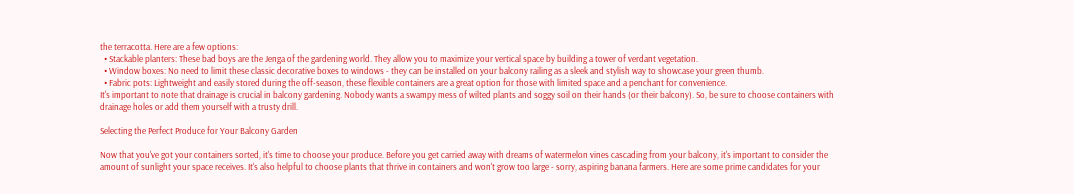the terracotta. Here are a few options:
  • Stackable planters: These bad boys are the Jenga of the gardening world. They allow you to maximize your vertical space by building a tower of verdant vegetation.
  • Window boxes: No need to limit these classic decorative boxes to windows - they can be installed on your balcony railing as a sleek and stylish way to showcase your green thumb.
  • Fabric pots: Lightweight and easily stored during the off-season, these flexible containers are a great option for those with limited space and a penchant for convenience.
It's important to note that drainage is crucial in balcony gardening. Nobody wants a swampy mess of wilted plants and soggy soil on their hands (or their balcony). So, be sure to choose containers with drainage holes or add them yourself with a trusty drill.

Selecting the Perfect Produce for Your Balcony Garden

Now that you've got your containers sorted, it's time to choose your produce. Before you get carried away with dreams of watermelon vines cascading from your balcony, it's important to consider the amount of sunlight your space receives. It's also helpful to choose plants that thrive in containers and won't grow too large - sorry, aspiring banana farmers. Here are some prime candidates for your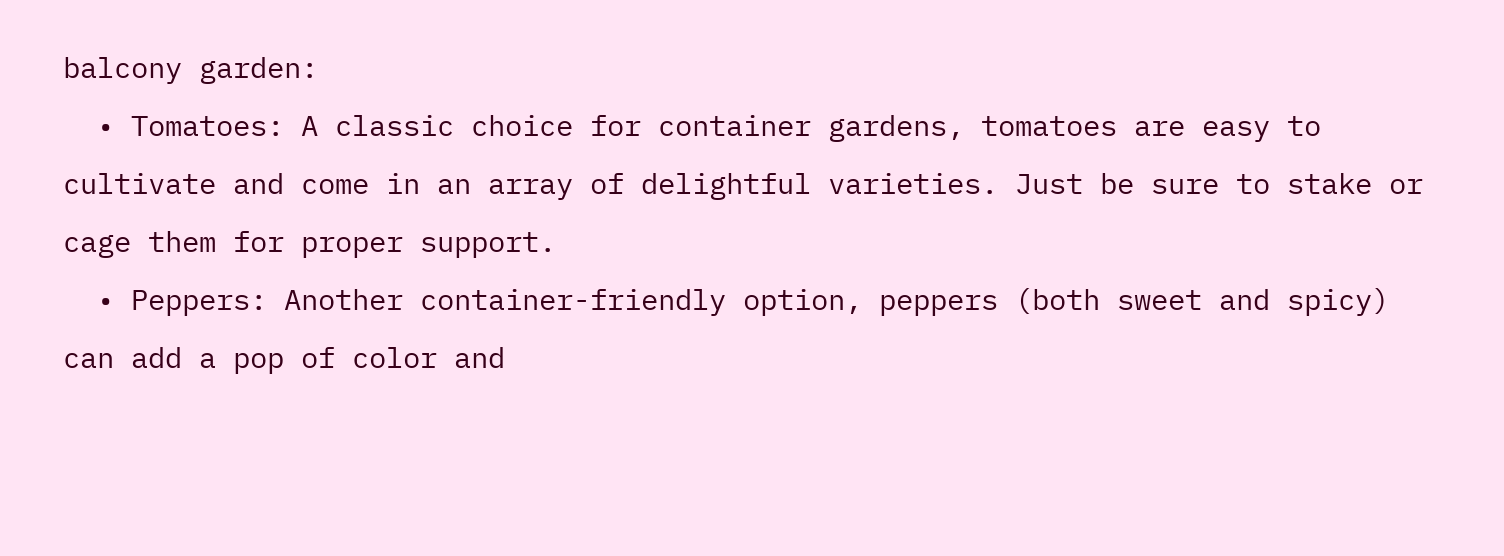balcony garden:
  • Tomatoes: A classic choice for container gardens, tomatoes are easy to cultivate and come in an array of delightful varieties. Just be sure to stake or cage them for proper support.
  • Peppers: Another container-friendly option, peppers (both sweet and spicy) can add a pop of color and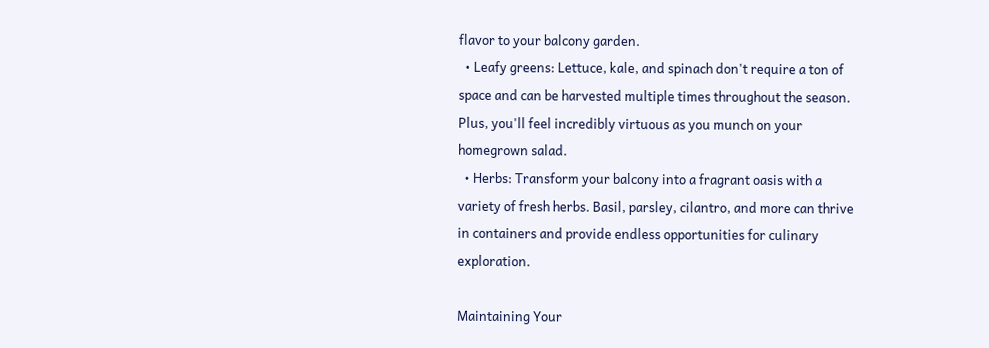flavor to your balcony garden.
  • Leafy greens: Lettuce, kale, and spinach don't require a ton of space and can be harvested multiple times throughout the season. Plus, you'll feel incredibly virtuous as you munch on your homegrown salad.
  • Herbs: Transform your balcony into a fragrant oasis with a variety of fresh herbs. Basil, parsley, cilantro, and more can thrive in containers and provide endless opportunities for culinary exploration.

Maintaining Your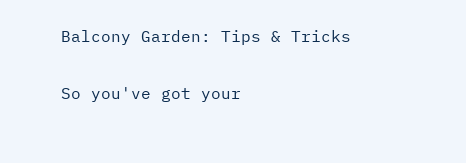Balcony Garden: Tips & Tricks

So you've got your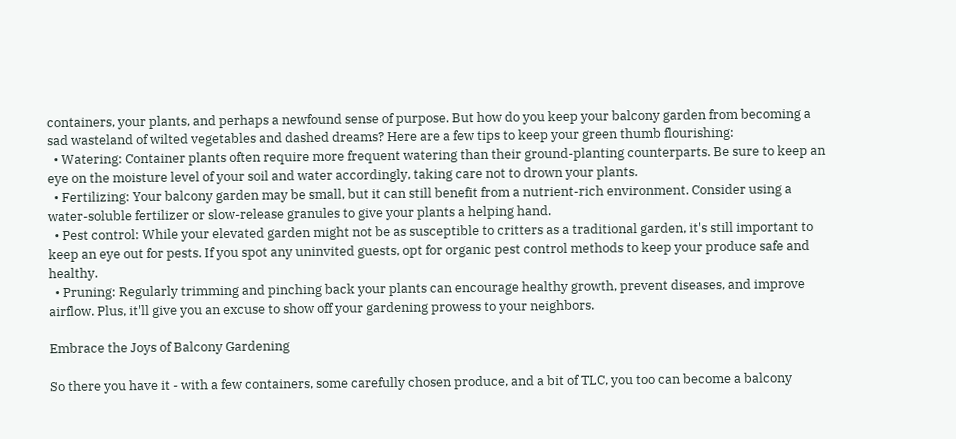containers, your plants, and perhaps a newfound sense of purpose. But how do you keep your balcony garden from becoming a sad wasteland of wilted vegetables and dashed dreams? Here are a few tips to keep your green thumb flourishing:
  • Watering: Container plants often require more frequent watering than their ground-planting counterparts. Be sure to keep an eye on the moisture level of your soil and water accordingly, taking care not to drown your plants.
  • Fertilizing: Your balcony garden may be small, but it can still benefit from a nutrient-rich environment. Consider using a water-soluble fertilizer or slow-release granules to give your plants a helping hand.
  • Pest control: While your elevated garden might not be as susceptible to critters as a traditional garden, it's still important to keep an eye out for pests. If you spot any uninvited guests, opt for organic pest control methods to keep your produce safe and healthy.
  • Pruning: Regularly trimming and pinching back your plants can encourage healthy growth, prevent diseases, and improve airflow. Plus, it'll give you an excuse to show off your gardening prowess to your neighbors.

Embrace the Joys of Balcony Gardening

So there you have it - with a few containers, some carefully chosen produce, and a bit of TLC, you too can become a balcony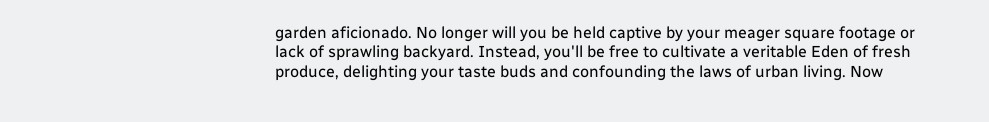garden aficionado. No longer will you be held captive by your meager square footage or lack of sprawling backyard. Instead, you'll be free to cultivate a veritable Eden of fresh produce, delighting your taste buds and confounding the laws of urban living. Now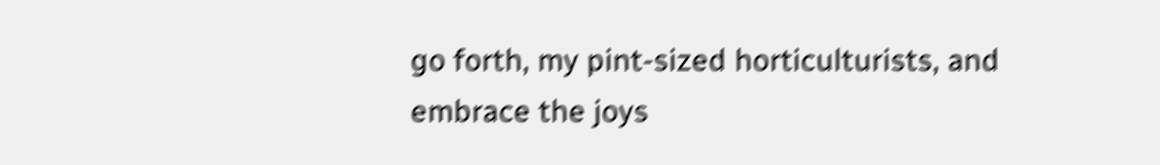go forth, my pint-sized horticulturists, and embrace the joys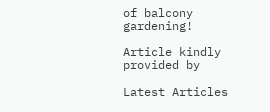of balcony gardening!

Article kindly provided by

Latest Articles